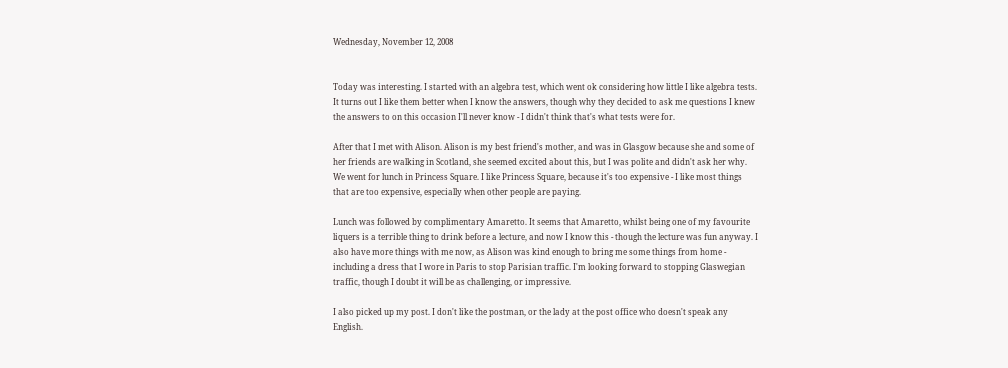Wednesday, November 12, 2008


Today was interesting. I started with an algebra test, which went ok considering how little I like algebra tests. It turns out I like them better when I know the answers, though why they decided to ask me questions I knew the answers to on this occasion I'll never know - I didn't think that's what tests were for.

After that I met with Alison. Alison is my best friend's mother, and was in Glasgow because she and some of her friends are walking in Scotland, she seemed excited about this, but I was polite and didn't ask her why. We went for lunch in Princess Square. I like Princess Square, because it's too expensive - I like most things that are too expensive, especially when other people are paying.

Lunch was followed by complimentary Amaretto. It seems that Amaretto, whilst being one of my favourite liquers is a terrible thing to drink before a lecture, and now I know this - though the lecture was fun anyway. I also have more things with me now, as Alison was kind enough to bring me some things from home - including a dress that I wore in Paris to stop Parisian traffic. I'm looking forward to stopping Glaswegian traffic, though I doubt it will be as challenging, or impressive.

I also picked up my post. I don't like the postman, or the lady at the post office who doesn't speak any English.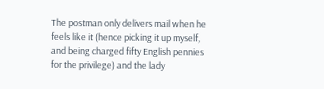The postman only delivers mail when he feels like it (hence picking it up myself, and being charged fifty English pennies for the privilege) and the lady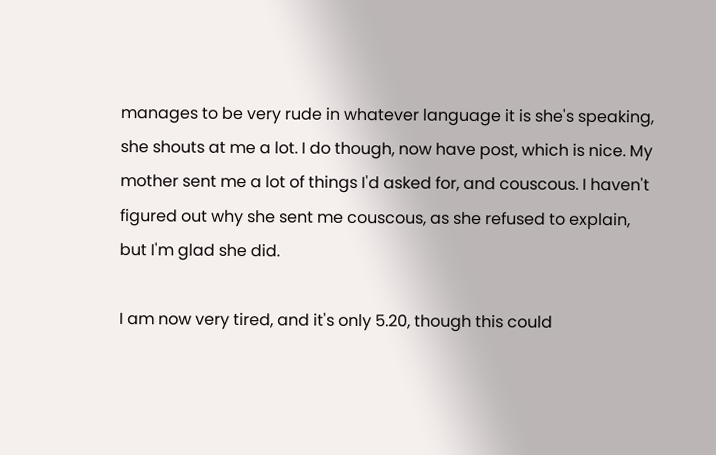manages to be very rude in whatever language it is she's speaking, she shouts at me a lot. I do though, now have post, which is nice. My mother sent me a lot of things I'd asked for, and couscous. I haven't figured out why she sent me couscous, as she refused to explain, but I'm glad she did.

I am now very tired, and it's only 5.20, though this could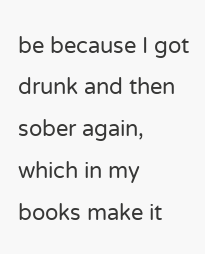be because I got drunk and then sober again, which in my books make it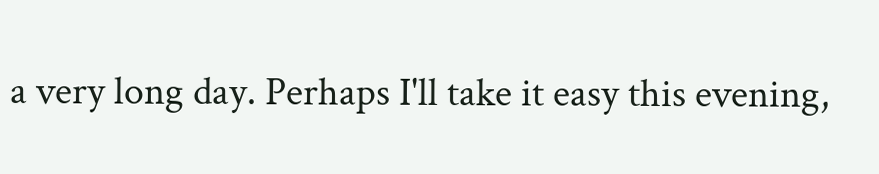a very long day. Perhaps I'll take it easy this evening,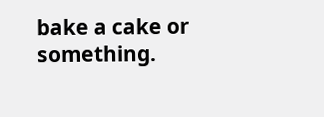bake a cake or something.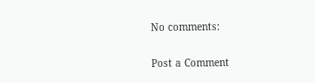No comments:

Post a Comment